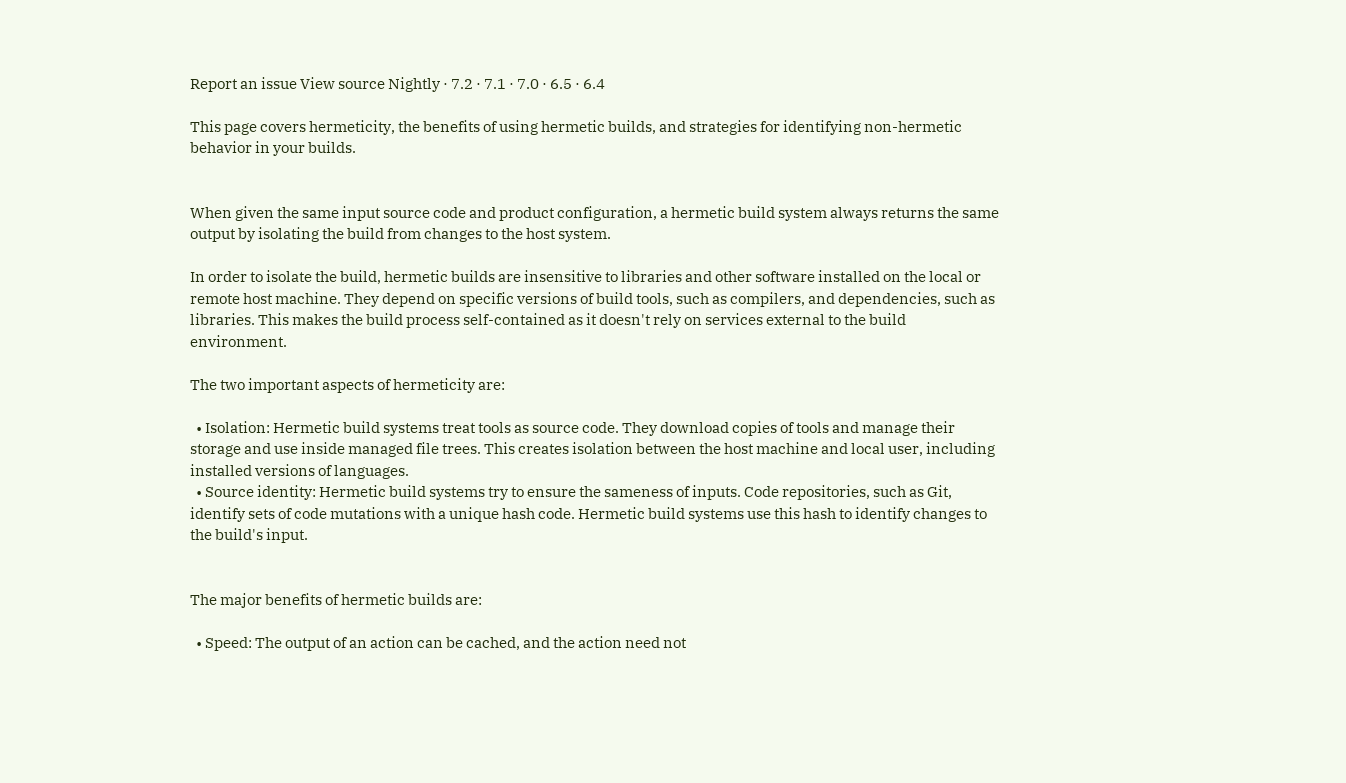Report an issue View source Nightly · 7.2 · 7.1 · 7.0 · 6.5 · 6.4

This page covers hermeticity, the benefits of using hermetic builds, and strategies for identifying non-hermetic behavior in your builds.


When given the same input source code and product configuration, a hermetic build system always returns the same output by isolating the build from changes to the host system.

In order to isolate the build, hermetic builds are insensitive to libraries and other software installed on the local or remote host machine. They depend on specific versions of build tools, such as compilers, and dependencies, such as libraries. This makes the build process self-contained as it doesn't rely on services external to the build environment.

The two important aspects of hermeticity are:

  • Isolation: Hermetic build systems treat tools as source code. They download copies of tools and manage their storage and use inside managed file trees. This creates isolation between the host machine and local user, including installed versions of languages.
  • Source identity: Hermetic build systems try to ensure the sameness of inputs. Code repositories, such as Git, identify sets of code mutations with a unique hash code. Hermetic build systems use this hash to identify changes to the build's input.


The major benefits of hermetic builds are:

  • Speed: The output of an action can be cached, and the action need not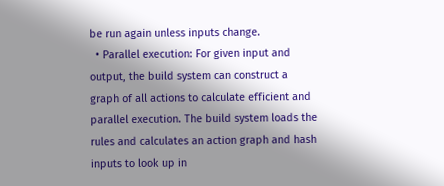be run again unless inputs change.
  • Parallel execution: For given input and output, the build system can construct a graph of all actions to calculate efficient and parallel execution. The build system loads the rules and calculates an action graph and hash inputs to look up in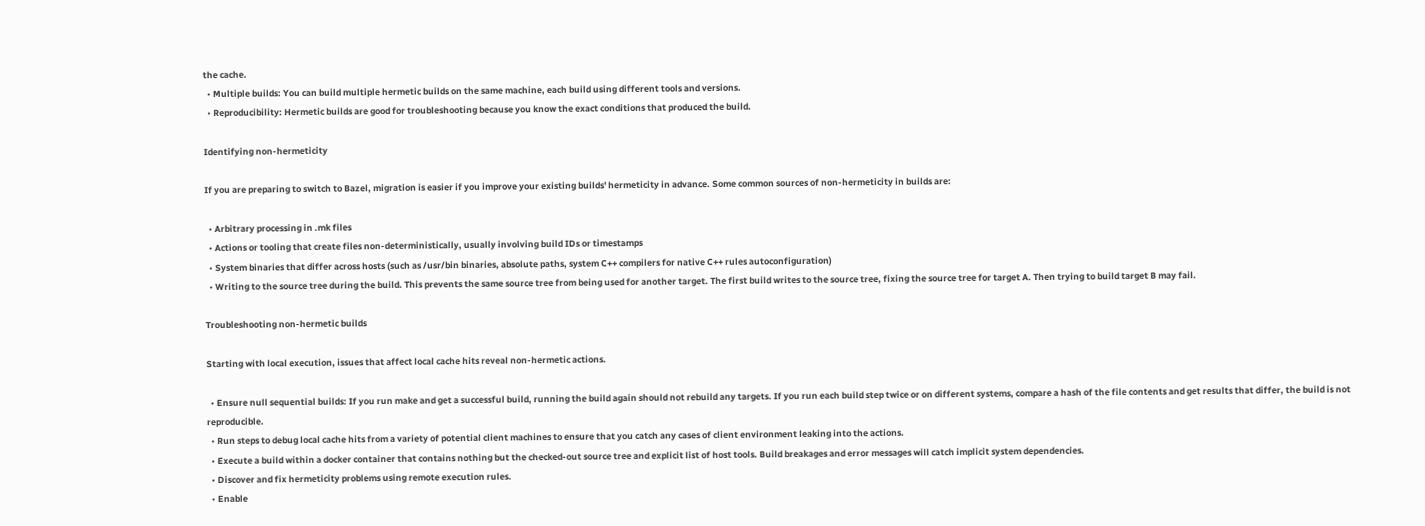the cache.
  • Multiple builds: You can build multiple hermetic builds on the same machine, each build using different tools and versions.
  • Reproducibility: Hermetic builds are good for troubleshooting because you know the exact conditions that produced the build.

Identifying non-hermeticity

If you are preparing to switch to Bazel, migration is easier if you improve your existing builds' hermeticity in advance. Some common sources of non-hermeticity in builds are:

  • Arbitrary processing in .mk files
  • Actions or tooling that create files non-deterministically, usually involving build IDs or timestamps
  • System binaries that differ across hosts (such as /usr/bin binaries, absolute paths, system C++ compilers for native C++ rules autoconfiguration)
  • Writing to the source tree during the build. This prevents the same source tree from being used for another target. The first build writes to the source tree, fixing the source tree for target A. Then trying to build target B may fail.

Troubleshooting non-hermetic builds

Starting with local execution, issues that affect local cache hits reveal non-hermetic actions.

  • Ensure null sequential builds: If you run make and get a successful build, running the build again should not rebuild any targets. If you run each build step twice or on different systems, compare a hash of the file contents and get results that differ, the build is not reproducible.
  • Run steps to debug local cache hits from a variety of potential client machines to ensure that you catch any cases of client environment leaking into the actions.
  • Execute a build within a docker container that contains nothing but the checked-out source tree and explicit list of host tools. Build breakages and error messages will catch implicit system dependencies.
  • Discover and fix hermeticity problems using remote execution rules.
  • Enable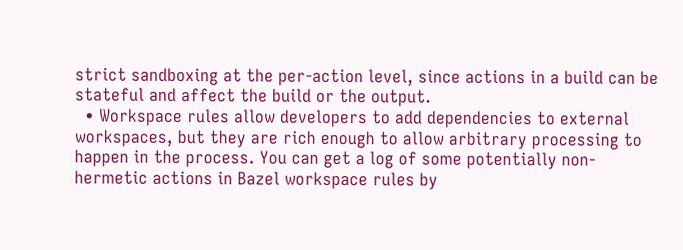strict sandboxing at the per-action level, since actions in a build can be stateful and affect the build or the output.
  • Workspace rules allow developers to add dependencies to external workspaces, but they are rich enough to allow arbitrary processing to happen in the process. You can get a log of some potentially non-hermetic actions in Bazel workspace rules by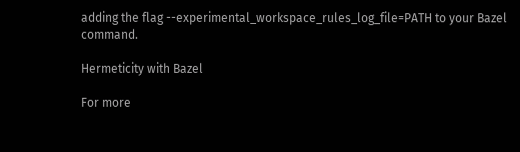adding the flag --experimental_workspace_rules_log_file=PATH to your Bazel command.

Hermeticity with Bazel

For more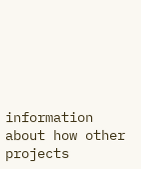information about how other projects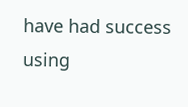have had success using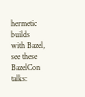hermetic builds with Bazel, see these BazelCon talks: